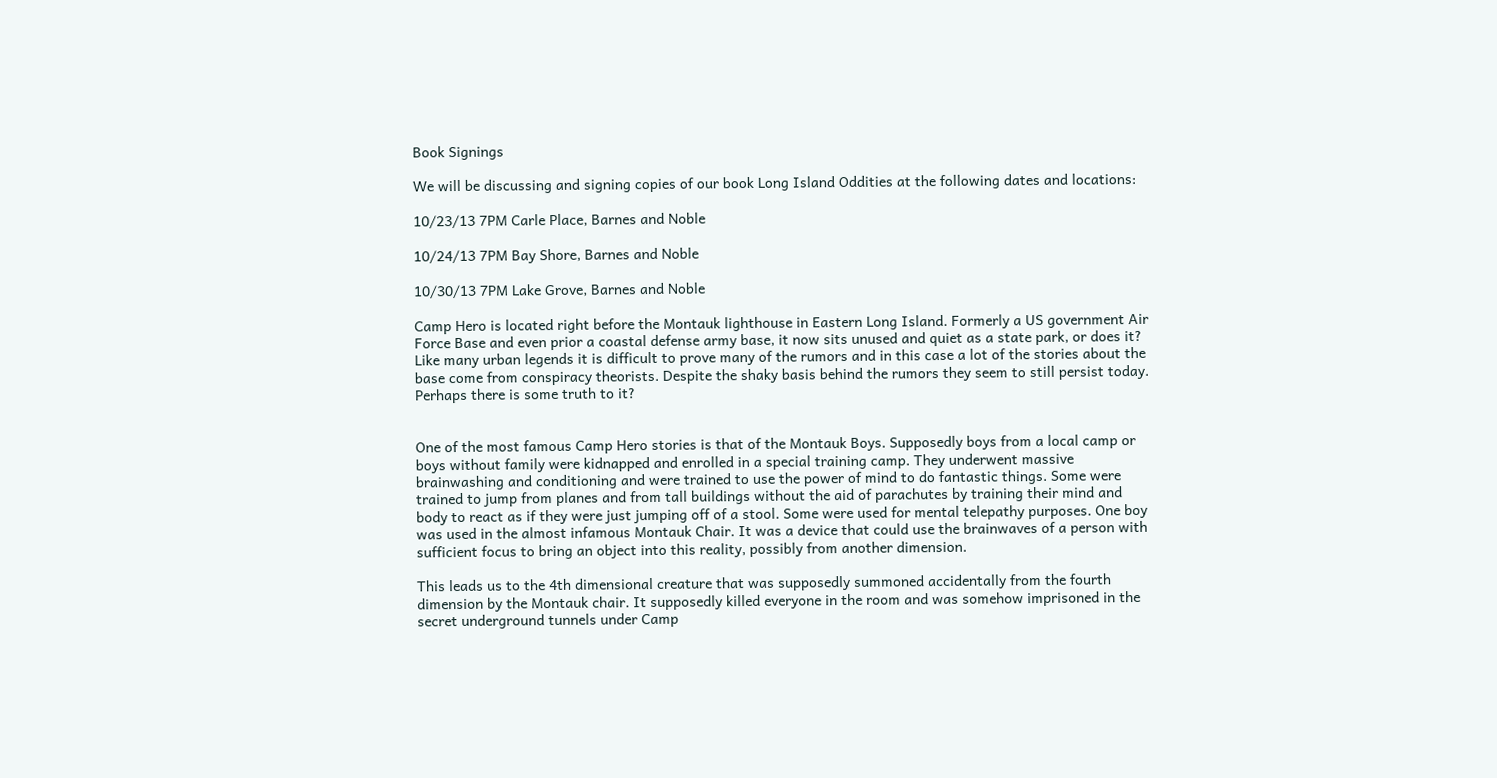Book Signings

We will be discussing and signing copies of our book Long Island Oddities at the following dates and locations:

10/23/13 7PM Carle Place, Barnes and Noble

10/24/13 7PM Bay Shore, Barnes and Noble

10/30/13 7PM Lake Grove, Barnes and Noble

Camp Hero is located right before the Montauk lighthouse in Eastern Long Island. Formerly a US government Air Force Base and even prior a coastal defense army base, it now sits unused and quiet as a state park, or does it? Like many urban legends it is difficult to prove many of the rumors and in this case a lot of the stories about the base come from conspiracy theorists. Despite the shaky basis behind the rumors they seem to still persist today. Perhaps there is some truth to it?


One of the most famous Camp Hero stories is that of the Montauk Boys. Supposedly boys from a local camp or boys without family were kidnapped and enrolled in a special training camp. They underwent massive brainwashing and conditioning and were trained to use the power of mind to do fantastic things. Some were trained to jump from planes and from tall buildings without the aid of parachutes by training their mind and body to react as if they were just jumping off of a stool. Some were used for mental telepathy purposes. One boy was used in the almost infamous Montauk Chair. It was a device that could use the brainwaves of a person with sufficient focus to bring an object into this reality, possibly from another dimension.

This leads us to the 4th dimensional creature that was supposedly summoned accidentally from the fourth dimension by the Montauk chair. It supposedly killed everyone in the room and was somehow imprisoned in the secret underground tunnels under Camp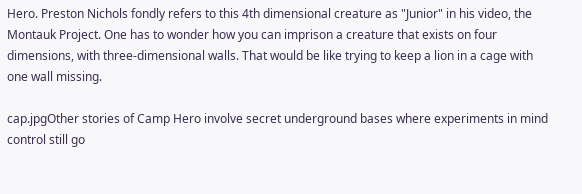Hero. Preston Nichols fondly refers to this 4th dimensional creature as "Junior" in his video, the Montauk Project. One has to wonder how you can imprison a creature that exists on four dimensions, with three-dimensional walls. That would be like trying to keep a lion in a cage with one wall missing.

cap.jpgOther stories of Camp Hero involve secret underground bases where experiments in mind control still go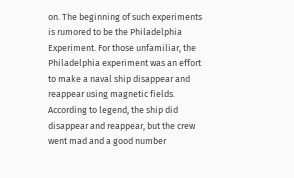on. The beginning of such experiments is rumored to be the Philadelphia Experiment. For those unfamiliar, the Philadelphia experiment was an effort to make a naval ship disappear and reappear using magnetic fields. According to legend, the ship did disappear and reappear, but the crew went mad and a good number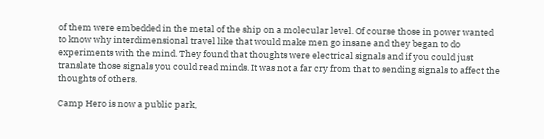of them were embedded in the metal of the ship on a molecular level. Of course those in power wanted to know why interdimensional travel like that would make men go insane and they began to do experiments with the mind. They found that thoughts were electrical signals and if you could just translate those signals you could read minds. It was not a far cry from that to sending signals to affect the thoughts of others.

Camp Hero is now a public park,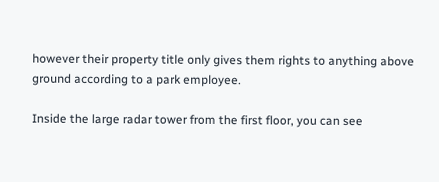however their property title only gives them rights to anything above ground according to a park employee.

Inside the large radar tower from the first floor, you can see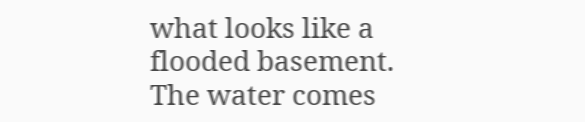what looks like a flooded basement. The water comes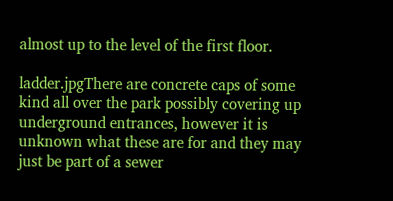almost up to the level of the first floor.

ladder.jpgThere are concrete caps of some kind all over the park possibly covering up underground entrances, however it is unknown what these are for and they may just be part of a sewer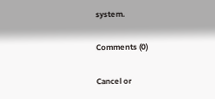system.

Comments (0)

Cancel or